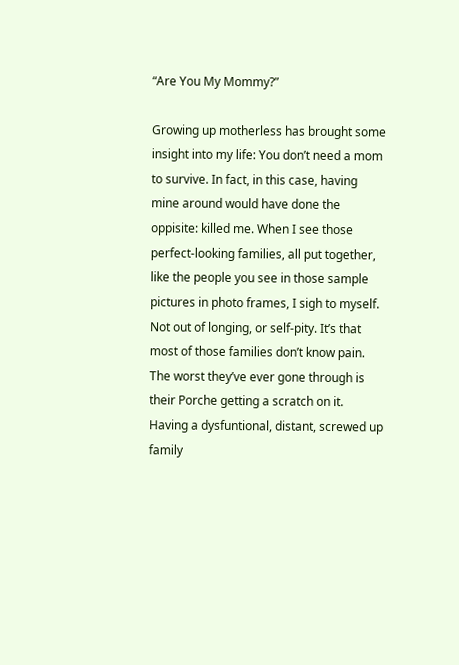“Are You My Mommy?”

Growing up motherless has brought some insight into my life: You don’t need a mom to survive. In fact, in this case, having mine around would have done the oppisite: killed me. When I see those perfect-looking families, all put together, like the people you see in those sample pictures in photo frames, I sigh to myself. Not out of longing, or self-pity. It’s that most of those families don’t know pain. The worst they’ve ever gone through is their Porche getting a scratch on it.
Having a dysfuntional, distant, screwed up family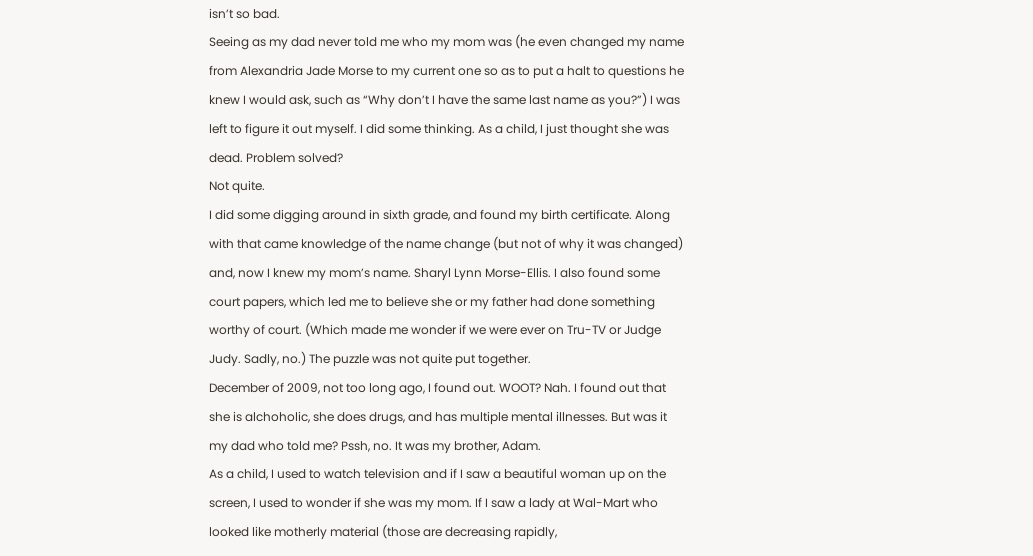isn’t so bad.
Seeing as my dad never told me who my mom was (he even changed my name from Alexandria Jade Morse to my current one so as to put a halt to questions he knew I would ask, such as “Why don’t I have the same last name as you?”) I was left to figure it out myself. I did some thinking. As a child, I just thought she was dead. Problem solved?
Not quite.
I did some digging around in sixth grade, and found my birth certificate. Along with that came knowledge of the name change (but not of why it was changed) and, now I knew my mom’s name. Sharyl Lynn Morse-Ellis. I also found some court papers, which led me to believe she or my father had done something worthy of court. (Which made me wonder if we were ever on Tru-TV or Judge Judy. Sadly, no.) The puzzle was not quite put together.
December of 2009, not too long ago, I found out. WOOT? Nah. I found out that she is alchoholic, she does drugs, and has multiple mental illnesses. But was it my dad who told me? Pssh, no. It was my brother, Adam.
As a child, I used to watch television and if I saw a beautiful woman up on the screen, I used to wonder if she was my mom. If I saw a lady at Wal-Mart who looked like motherly material (those are decreasing rapidly,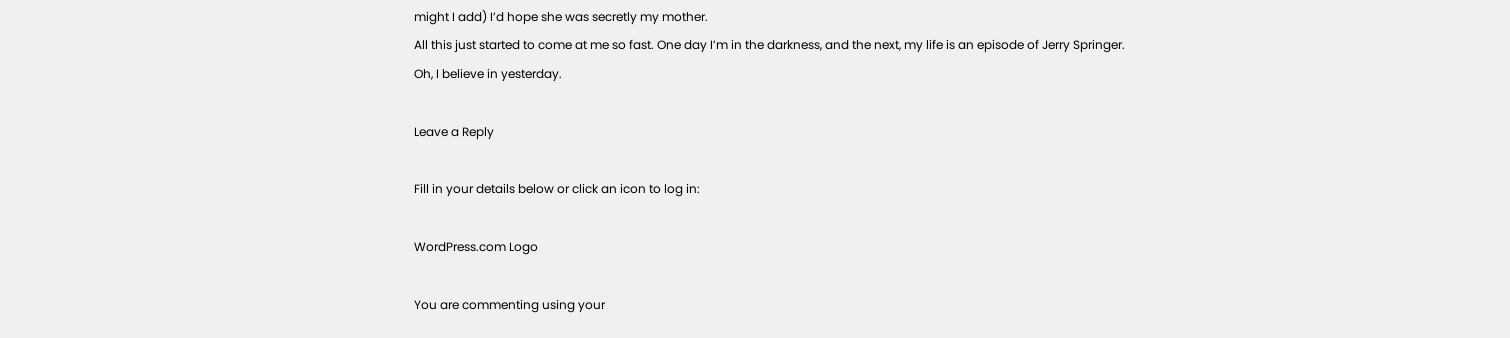might I add) I’d hope she was secretly my mother.
All this just started to come at me so fast. One day I’m in the darkness, and the next, my life is an episode of Jerry Springer.
Oh, I believe in yesterday.

Leave a Reply

Fill in your details below or click an icon to log in:

WordPress.com Logo

You are commenting using your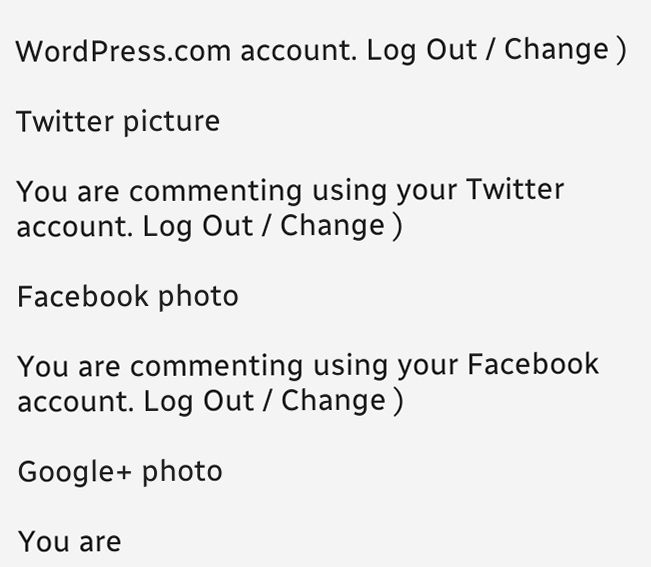WordPress.com account. Log Out / Change )

Twitter picture

You are commenting using your Twitter account. Log Out / Change )

Facebook photo

You are commenting using your Facebook account. Log Out / Change )

Google+ photo

You are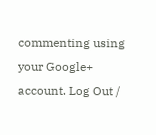commenting using your Google+ account. Log Out /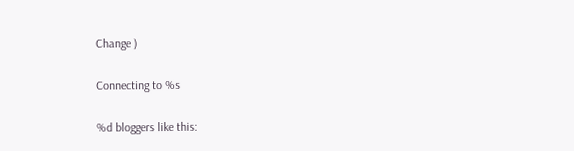Change )

Connecting to %s

%d bloggers like this: